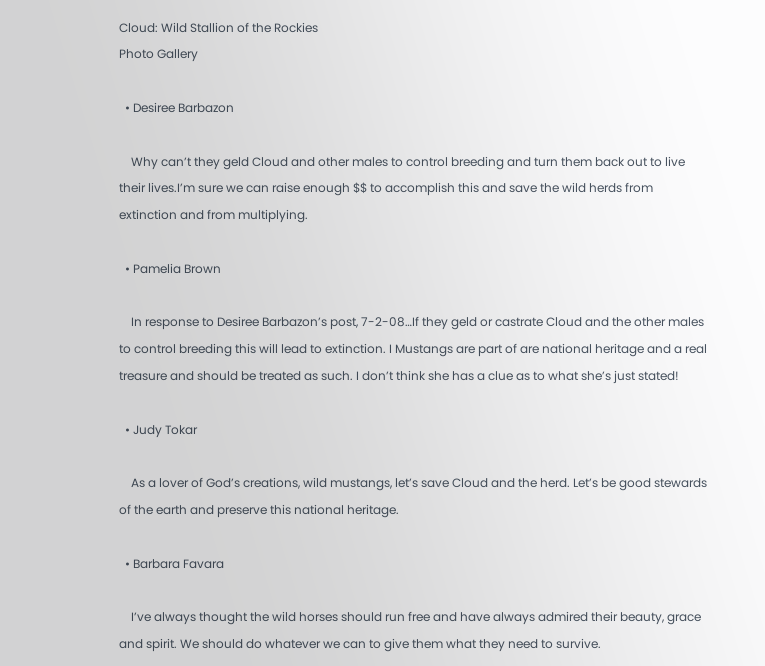Cloud: Wild Stallion of the Rockies
Photo Gallery

  • Desiree Barbazon

    Why can’t they geld Cloud and other males to control breeding and turn them back out to live their lives.I’m sure we can raise enough $$ to accomplish this and save the wild herds from extinction and from multiplying.

  • Pamelia Brown

    In response to Desiree Barbazon’s post, 7-2-08…If they geld or castrate Cloud and the other males to control breeding this will lead to extinction. I Mustangs are part of are national heritage and a real treasure and should be treated as such. I don’t think she has a clue as to what she’s just stated!

  • Judy Tokar

    As a lover of God’s creations, wild mustangs, let’s save Cloud and the herd. Let’s be good stewards of the earth and preserve this national heritage.

  • Barbara Favara

    I’ve always thought the wild horses should run free and have always admired their beauty, grace and spirit. We should do whatever we can to give them what they need to survive.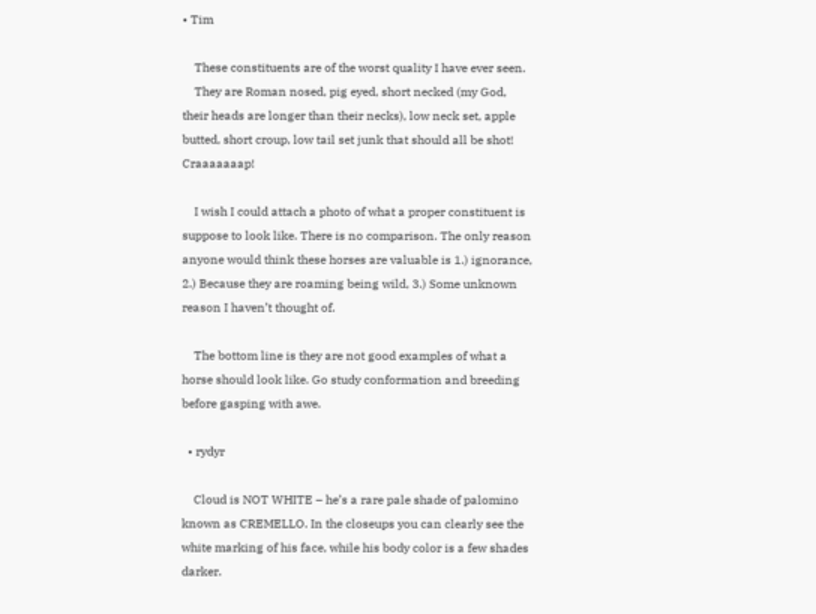• Tim

    These constituents are of the worst quality I have ever seen.
    They are Roman nosed, pig eyed, short necked (my God, their heads are longer than their necks), low neck set, apple butted, short croup, low tail set junk that should all be shot! Craaaaaaap!

    I wish I could attach a photo of what a proper constituent is suppose to look like. There is no comparison. The only reason anyone would think these horses are valuable is 1.) ignorance, 2.) Because they are roaming being wild, 3.) Some unknown reason I haven’t thought of.

    The bottom line is they are not good examples of what a horse should look like. Go study conformation and breeding before gasping with awe.

  • rydyr

    Cloud is NOT WHITE – he’s a rare pale shade of palomino known as CREMELLO. In the closeups you can clearly see the white marking of his face, while his body color is a few shades darker.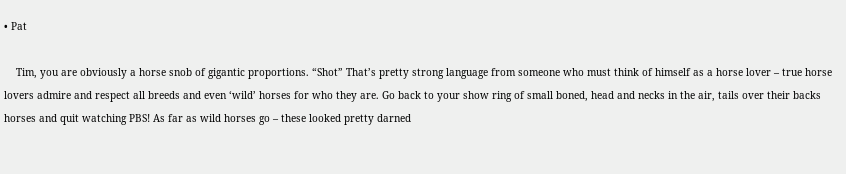• Pat

    Tim, you are obviously a horse snob of gigantic proportions. “Shot” That’s pretty strong language from someone who must think of himself as a horse lover – true horse lovers admire and respect all breeds and even ‘wild’ horses for who they are. Go back to your show ring of small boned, head and necks in the air, tails over their backs horses and quit watching PBS! As far as wild horses go – these looked pretty darned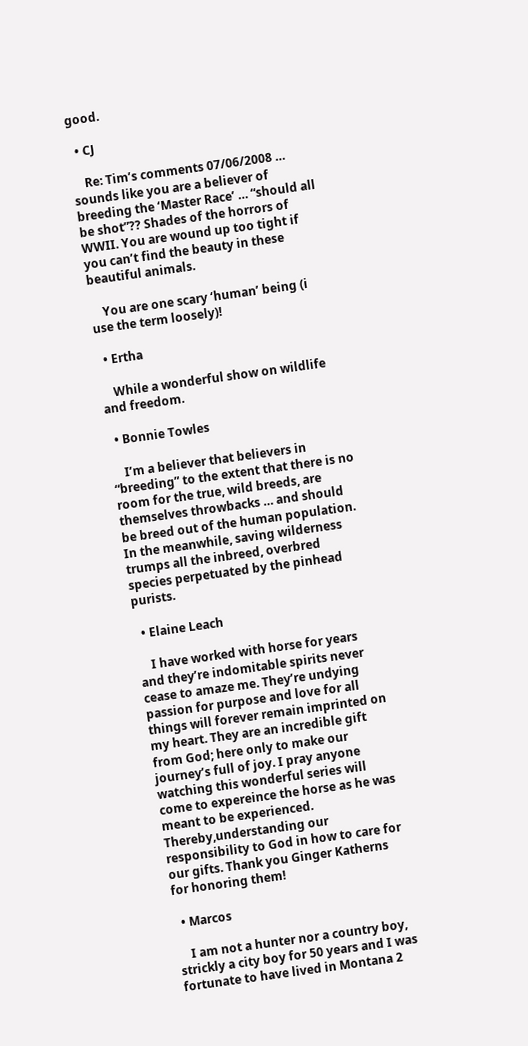good.

  • CJ

    Re: Tim’s comments 07/06/2008 … sounds like you are a believer of breeding the ‘Master Race’ … “should all be shot”?? Shades of the horrors of WWII. You are wound up too tight if you can’t find the beauty in these beautiful animals.

    You are one scary ‘human’ being (i use the term loosely)!

  • Ertha

    While a wonderful show on wildlife and freedom.

  • Bonnie Towles

    I’m a believer that believers in “breeding” to the extent that there is no room for the true, wild breeds, are themselves throwbacks … and should be breed out of the human population. In the meanwhile, saving wilderness trumps all the inbreed, overbred species perpetuated by the pinhead purists.

  • Elaine Leach

    I have worked with horse for years and they’re indomitable spirits never cease to amaze me. They’re undying passion for purpose and love for all things will forever remain imprinted on my heart. They are an incredible gift from God; here only to make our journey’s full of joy. I pray anyone watching this wonderful series will come to expereince the horse as he was meant to be experienced. Thereby,understanding our responsibility to God in how to care for our gifts. Thank you Ginger Katherns for honoring them!

  • Marcos

    I am not a hunter nor a country boy, strickly a city boy for 50 years and I was fortunate to have lived in Montana 2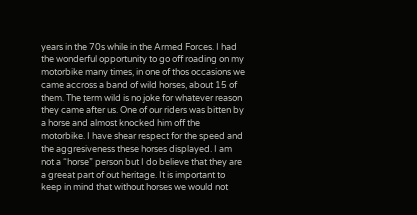years in the 70s while in the Armed Forces. I had the wonderful opportunity to go off roading on my motorbike many times, in one of thos occasions we came accross a band of wild horses, about 15 of them. The term wild is no joke for whatever reason they came after us. One of our riders was bitten by a horse and almost knocked him off the motorbike. I have shear respect for the speed and the aggresiveness these horses displayed. I am not a “horse” person but I do believe that they are a greeat part of out heritage. It is important to keep in mind that without horses we would not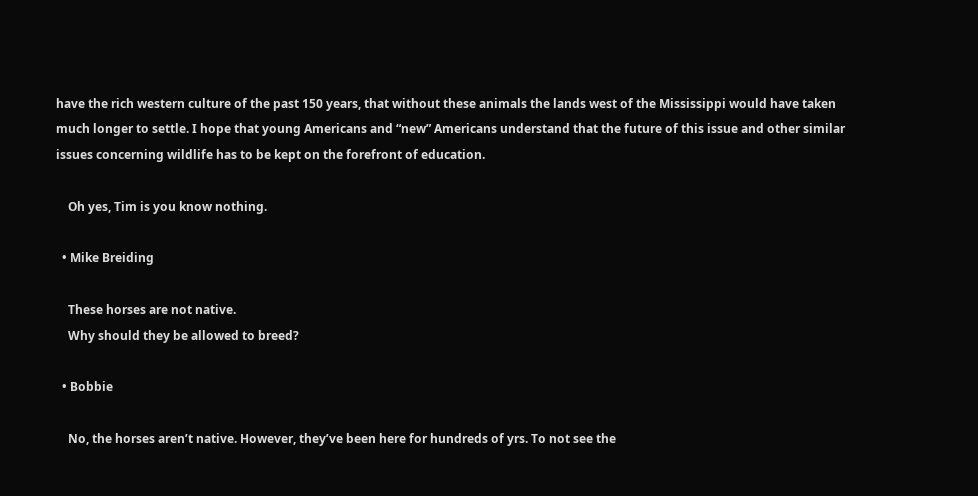have the rich western culture of the past 150 years, that without these animals the lands west of the Mississippi would have taken much longer to settle. I hope that young Americans and “new” Americans understand that the future of this issue and other similar issues concerning wildlife has to be kept on the forefront of education.

    Oh yes, Tim is you know nothing.

  • Mike Breiding

    These horses are not native.
    Why should they be allowed to breed?

  • Bobbie

    No, the horses aren’t native. However, they’ve been here for hundreds of yrs. To not see the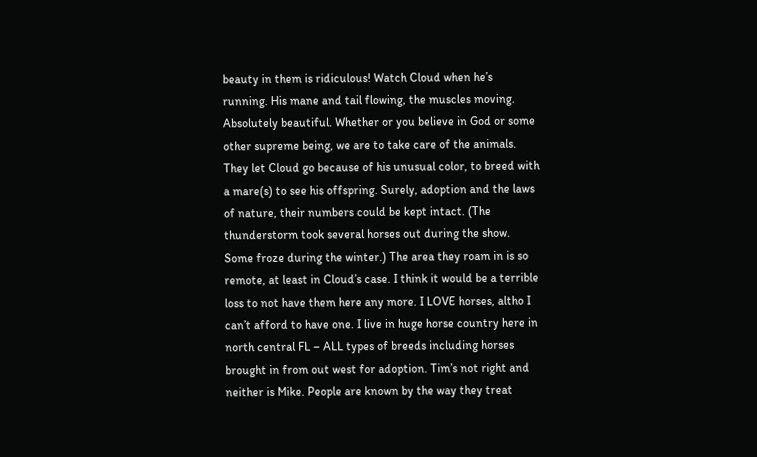beauty in them is ridiculous! Watch Cloud when he’s running. His mane and tail flowing, the muscles moving. Absolutely beautiful. Whether or you believe in God or some other supreme being, we are to take care of the animals. They let Cloud go because of his unusual color, to breed with a mare(s) to see his offspring. Surely, adoption and the laws of nature, their numbers could be kept intact. (The thunderstorm took several horses out during the show. Some froze during the winter.) The area they roam in is so remote, at least in Cloud’s case. I think it would be a terrible loss to not have them here any more. I LOVE horses, altho I can’t afford to have one. I live in huge horse country here in north central FL – ALL types of breeds including horses brought in from out west for adoption. Tim’s not right and neither is Mike. People are known by the way they treat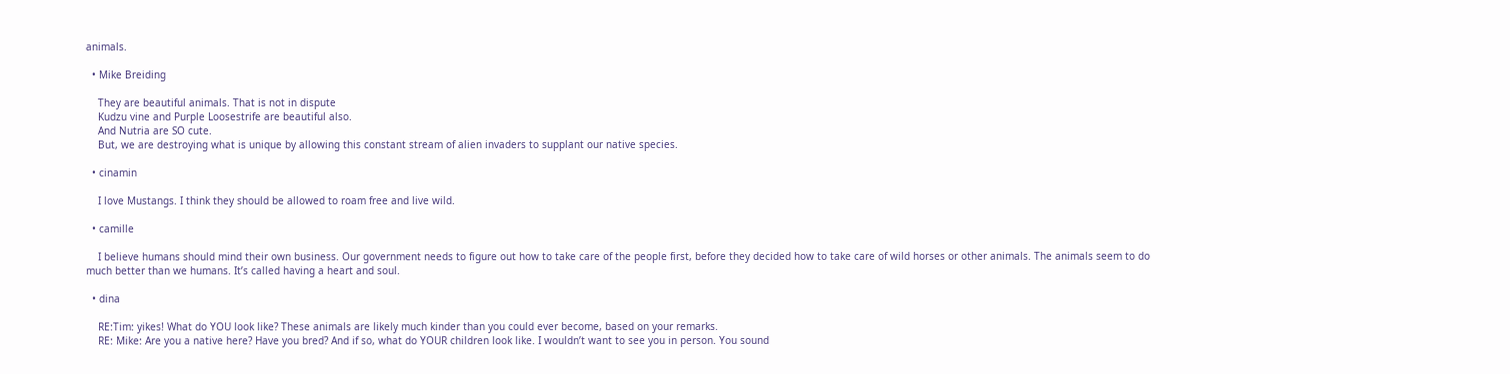animals.

  • Mike Breiding

    They are beautiful animals. That is not in dispute
    Kudzu vine and Purple Loosestrife are beautiful also.
    And Nutria are SO cute.
    But, we are destroying what is unique by allowing this constant stream of alien invaders to supplant our native species.

  • cinamin

    I love Mustangs. I think they should be allowed to roam free and live wild.

  • camille

    I believe humans should mind their own business. Our government needs to figure out how to take care of the people first, before they decided how to take care of wild horses or other animals. The animals seem to do much better than we humans. It’s called having a heart and soul.

  • dina

    RE:Tim: yikes! What do YOU look like? These animals are likely much kinder than you could ever become, based on your remarks.
    RE: Mike: Are you a native here? Have you bred? And if so, what do YOUR children look like. I wouldn’t want to see you in person. You sound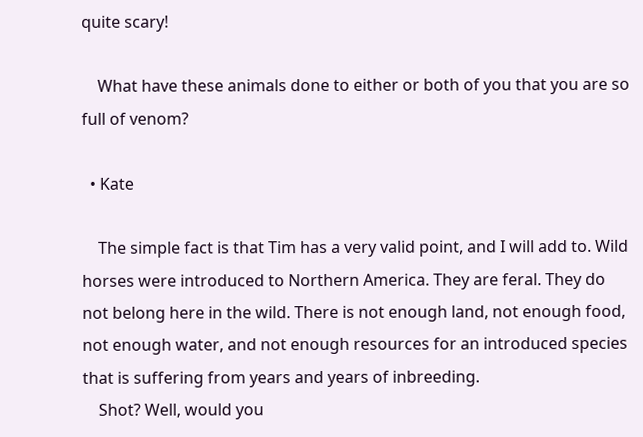quite scary!

    What have these animals done to either or both of you that you are so full of venom?

  • Kate

    The simple fact is that Tim has a very valid point, and I will add to. Wild horses were introduced to Northern America. They are feral. They do not belong here in the wild. There is not enough land, not enough food, not enough water, and not enough resources for an introduced species that is suffering from years and years of inbreeding.
    Shot? Well, would you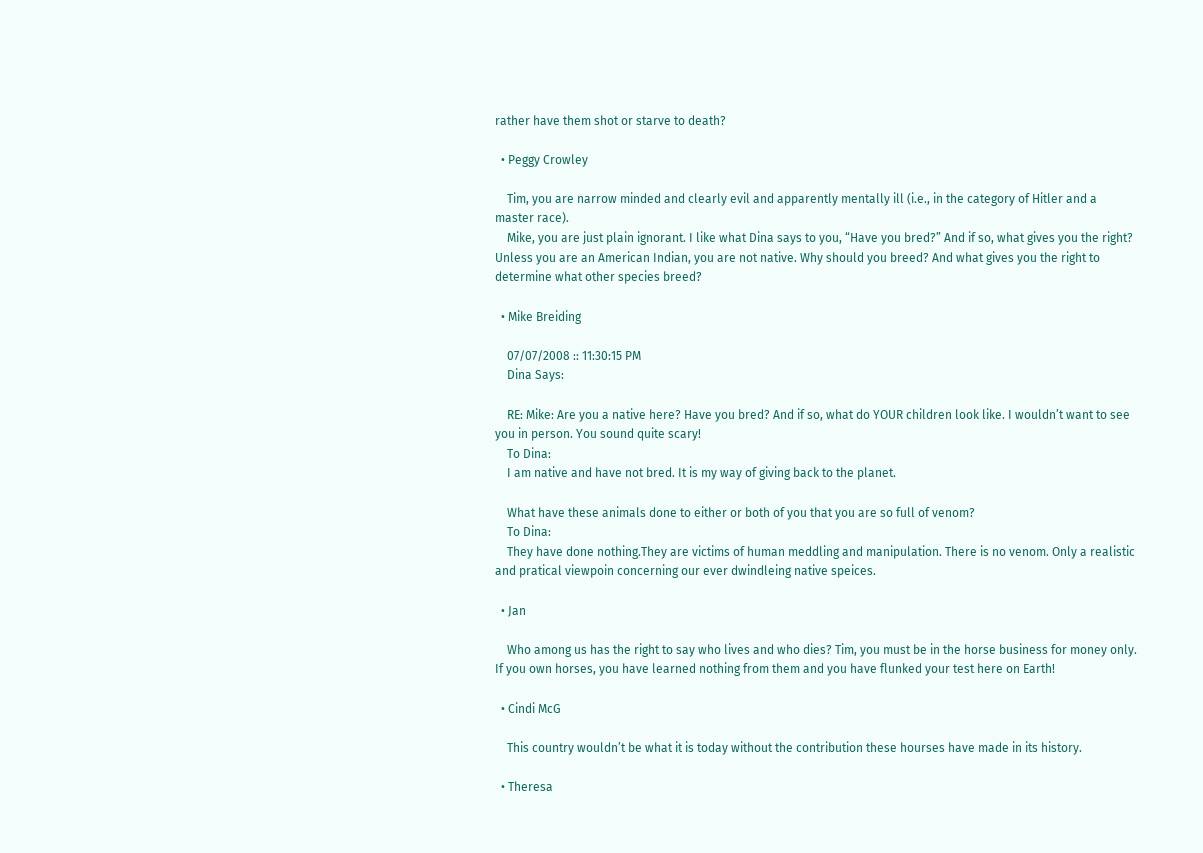rather have them shot or starve to death?

  • Peggy Crowley

    Tim, you are narrow minded and clearly evil and apparently mentally ill (i.e., in the category of Hitler and a master race).
    Mike, you are just plain ignorant. I like what Dina says to you, “Have you bred?” And if so, what gives you the right? Unless you are an American Indian, you are not native. Why should you breed? And what gives you the right to determine what other species breed?

  • Mike Breiding

    07/07/2008 :: 11:30:15 PM
    Dina Says:

    RE: Mike: Are you a native here? Have you bred? And if so, what do YOUR children look like. I wouldn’t want to see you in person. You sound quite scary!
    To Dina:
    I am native and have not bred. It is my way of giving back to the planet.

    What have these animals done to either or both of you that you are so full of venom?
    To Dina:
    They have done nothing.They are victims of human meddling and manipulation. There is no venom. Only a realistic and pratical viewpoin concerning our ever dwindleing native speices.

  • Jan

    Who among us has the right to say who lives and who dies? Tim, you must be in the horse business for money only. If you own horses, you have learned nothing from them and you have flunked your test here on Earth!

  • Cindi McG

    This country wouldn’t be what it is today without the contribution these hourses have made in its history.

  • Theresa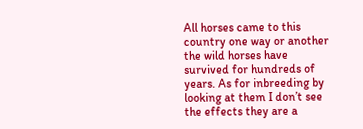All horses came to this country one way or another the wild horses have survived for hundreds of years. As for inbreeding by looking at them I don’t see the effects they are a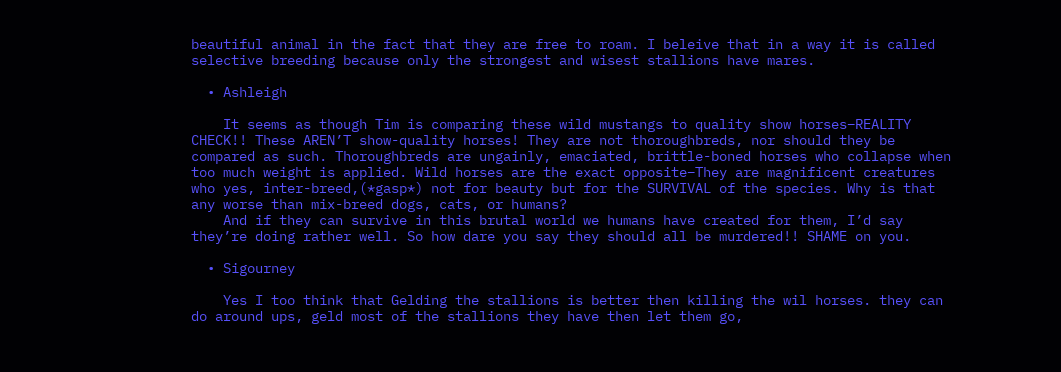beautiful animal in the fact that they are free to roam. I beleive that in a way it is called selective breeding because only the strongest and wisest stallions have mares.

  • Ashleigh

    It seems as though Tim is comparing these wild mustangs to quality show horses–REALITY CHECK!! These AREN’T show-quality horses! They are not thoroughbreds, nor should they be compared as such. Thoroughbreds are ungainly, emaciated, brittle-boned horses who collapse when too much weight is applied. Wild horses are the exact opposite–They are magnificent creatures who yes, inter-breed,(*gasp*) not for beauty but for the SURVIVAL of the species. Why is that any worse than mix-breed dogs, cats, or humans?
    And if they can survive in this brutal world we humans have created for them, I’d say they’re doing rather well. So how dare you say they should all be murdered!! SHAME on you.

  • Sigourney

    Yes I too think that Gelding the stallions is better then killing the wil horses. they can do around ups, geld most of the stallions they have then let them go,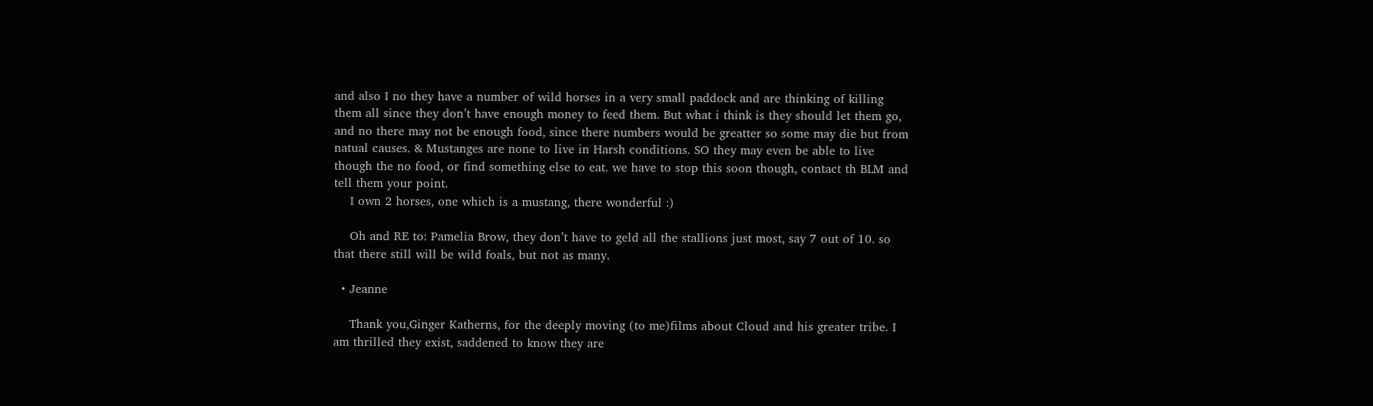and also I no they have a number of wild horses in a very small paddock and are thinking of killing them all since they don’t have enough money to feed them. But what i think is they should let them go, and no there may not be enough food, since there numbers would be greatter so some may die but from natual causes. & Mustanges are none to live in Harsh conditions. SO they may even be able to live though the no food, or find something else to eat. we have to stop this soon though, contact th BLM and tell them your point.
    I own 2 horses, one which is a mustang, there wonderful :)

    Oh and RE to: Pamelia Brow, they don’t have to geld all the stallions just most, say 7 out of 10. so that there still will be wild foals, but not as many.

  • Jeanne

    Thank you,Ginger Katherns, for the deeply moving (to me)films about Cloud and his greater tribe. I am thrilled they exist, saddened to know they are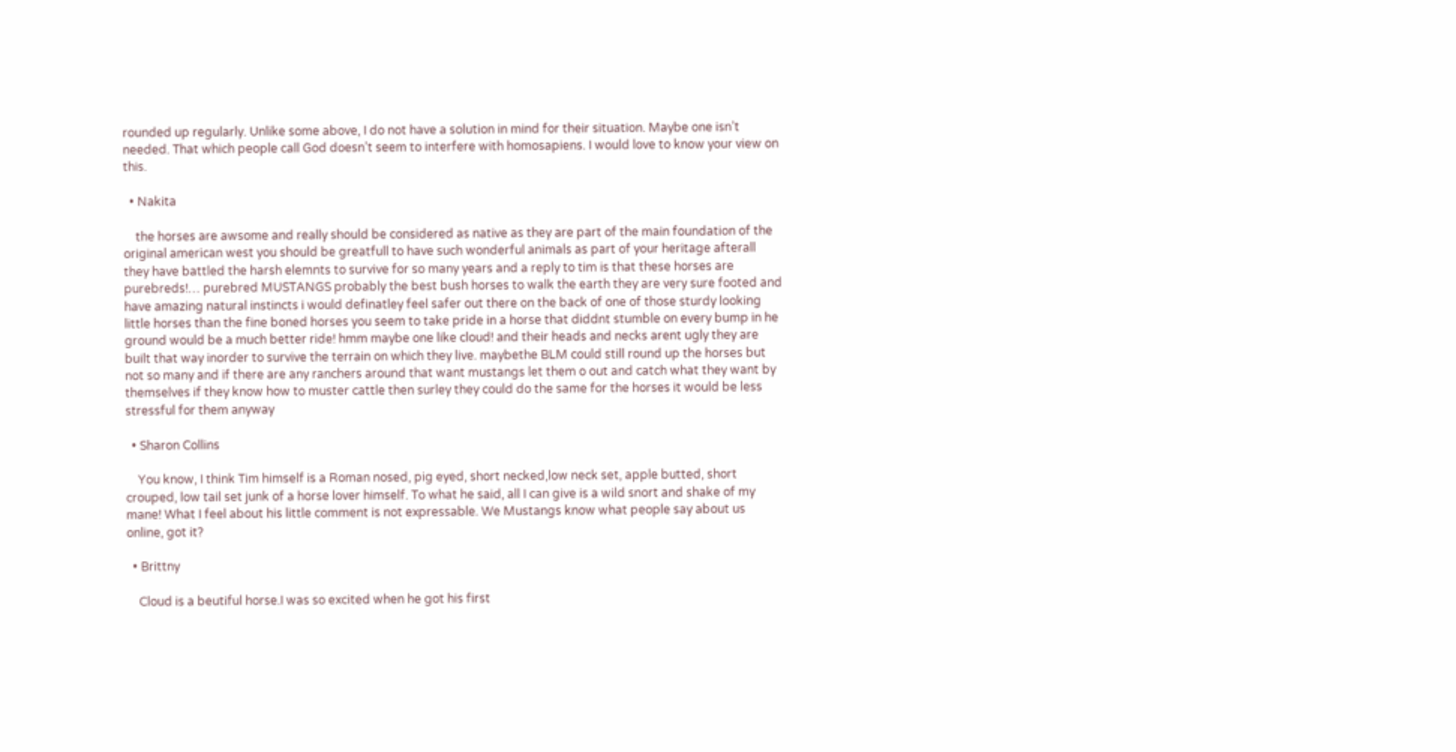rounded up regularly. Unlike some above, I do not have a solution in mind for their situation. Maybe one isn’t needed. That which people call God doesn’t seem to interfere with homosapiens. I would love to know your view on this.

  • Nakita

    the horses are awsome and really should be considered as native as they are part of the main foundation of the original american west you should be greatfull to have such wonderful animals as part of your heritage afterall they have battled the harsh elemnts to survive for so many years and a reply to tim is that these horses are purebreds!… purebred MUSTANGS probably the best bush horses to walk the earth they are very sure footed and have amazing natural instincts i would definatley feel safer out there on the back of one of those sturdy looking little horses than the fine boned horses you seem to take pride in a horse that diddnt stumble on every bump in he ground would be a much better ride! hmm maybe one like cloud! and their heads and necks arent ugly they are built that way inorder to survive the terrain on which they live. maybethe BLM could still round up the horses but not so many and if there are any ranchers around that want mustangs let them o out and catch what they want by themselves if they know how to muster cattle then surley they could do the same for the horses it would be less stressful for them anyway

  • Sharon Collins

    You know, I think Tim himself is a Roman nosed, pig eyed, short necked,low neck set, apple butted, short crouped, low tail set junk of a horse lover himself. To what he said, all I can give is a wild snort and shake of my mane! What I feel about his little comment is not expressable. We Mustangs know what people say about us online, got it?

  • Brittny

    Cloud is a beutiful horse.I was so excited when he got his first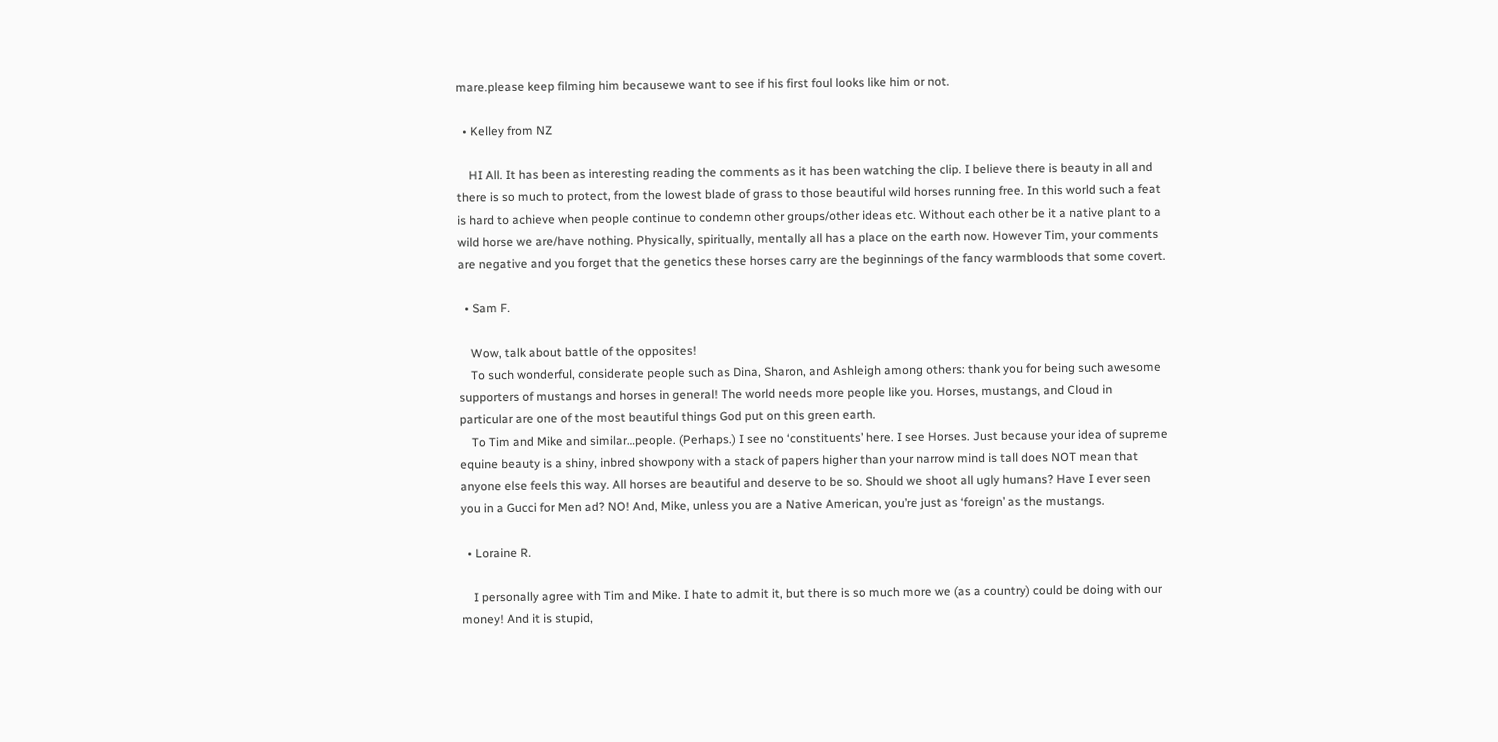mare.please keep filming him becausewe want to see if his first foul looks like him or not.

  • Kelley from NZ

    HI All. It has been as interesting reading the comments as it has been watching the clip. I believe there is beauty in all and there is so much to protect, from the lowest blade of grass to those beautiful wild horses running free. In this world such a feat is hard to achieve when people continue to condemn other groups/other ideas etc. Without each other be it a native plant to a wild horse we are/have nothing. Physically, spiritually, mentally all has a place on the earth now. However Tim, your comments are negative and you forget that the genetics these horses carry are the beginnings of the fancy warmbloods that some covert.

  • Sam F.

    Wow, talk about battle of the opposites!
    To such wonderful, considerate people such as Dina, Sharon, and Ashleigh among others: thank you for being such awesome supporters of mustangs and horses in general! The world needs more people like you. Horses, mustangs, and Cloud in particular are one of the most beautiful things God put on this green earth.
    To Tim and Mike and similar…people. (Perhaps.) I see no ‘constituents’ here. I see Horses. Just because your idea of supreme equine beauty is a shiny, inbred showpony with a stack of papers higher than your narrow mind is tall does NOT mean that anyone else feels this way. All horses are beautiful and deserve to be so. Should we shoot all ugly humans? Have I ever seen you in a Gucci for Men ad? NO! And, Mike, unless you are a Native American, you’re just as ‘foreign’ as the mustangs.

  • Loraine R.

    I personally agree with Tim and Mike. I hate to admit it, but there is so much more we (as a country) could be doing with our money! And it is stupid,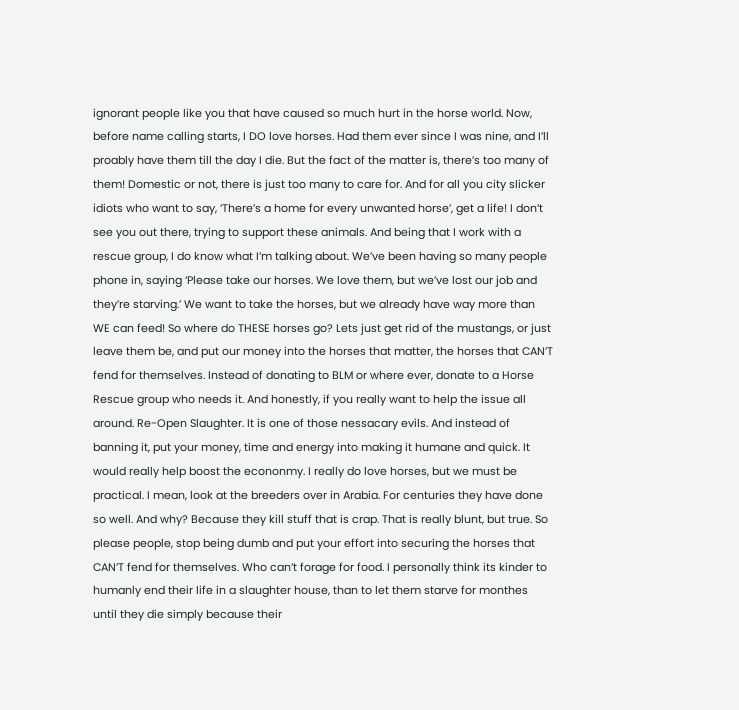ignorant people like you that have caused so much hurt in the horse world. Now, before name calling starts, I DO love horses. Had them ever since I was nine, and I’ll proably have them till the day I die. But the fact of the matter is, there’s too many of them! Domestic or not, there is just too many to care for. And for all you city slicker idiots who want to say, ‘There’s a home for every unwanted horse’, get a life! I don’t see you out there, trying to support these animals. And being that I work with a rescue group, I do know what I’m talking about. We’ve been having so many people phone in, saying ‘Please take our horses. We love them, but we’ve lost our job and they’re starving.’ We want to take the horses, but we already have way more than WE can feed! So where do THESE horses go? Lets just get rid of the mustangs, or just leave them be, and put our money into the horses that matter, the horses that CAN’T fend for themselves. Instead of donating to BLM or where ever, donate to a Horse Rescue group who needs it. And honestly, if you really want to help the issue all around. Re-Open Slaughter. It is one of those nessacary evils. And instead of banning it, put your money, time and energy into making it humane and quick. It would really help boost the econonmy. I really do love horses, but we must be practical. I mean, look at the breeders over in Arabia. For centuries they have done so well. And why? Because they kill stuff that is crap. That is really blunt, but true. So please people, stop being dumb and put your effort into securing the horses that CAN’T fend for themselves. Who can’t forage for food. I personally think its kinder to humanly end their life in a slaughter house, than to let them starve for monthes until they die simply because their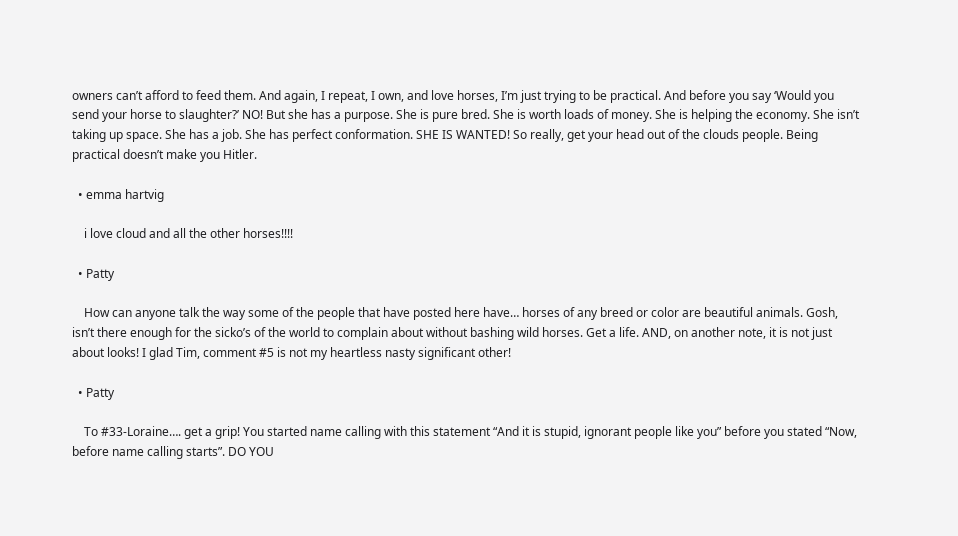owners can’t afford to feed them. And again, I repeat, I own, and love horses, I’m just trying to be practical. And before you say ‘Would you send your horse to slaughter?’ NO! But she has a purpose. She is pure bred. She is worth loads of money. She is helping the economy. She isn’t taking up space. She has a job. She has perfect conformation. SHE IS WANTED! So really, get your head out of the clouds people. Being practical doesn’t make you Hitler.

  • emma hartvig

    i love cloud and all the other horses!!!!

  • Patty

    How can anyone talk the way some of the people that have posted here have… horses of any breed or color are beautiful animals. Gosh, isn’t there enough for the sicko’s of the world to complain about without bashing wild horses. Get a life. AND, on another note, it is not just about looks! I glad Tim, comment #5 is not my heartless nasty significant other!

  • Patty

    To #33-Loraine…. get a grip! You started name calling with this statement “And it is stupid, ignorant people like you” before you stated “Now, before name calling starts”. DO YOU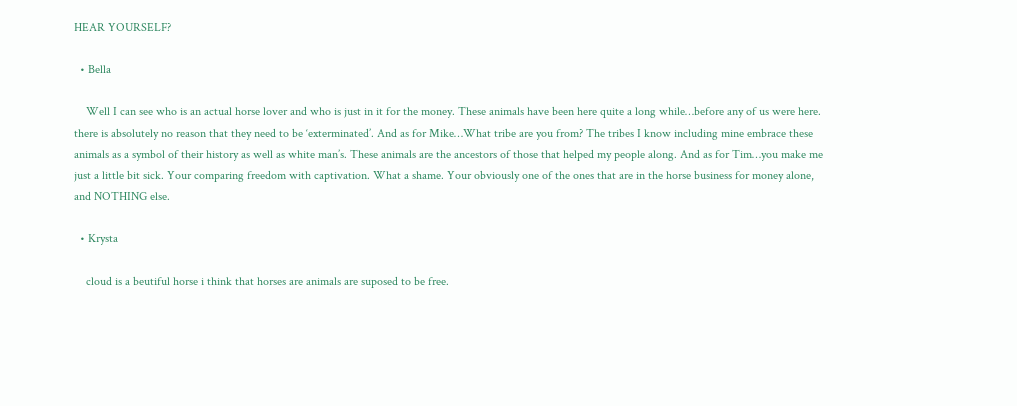HEAR YOURSELF?

  • Bella

    Well I can see who is an actual horse lover and who is just in it for the money. These animals have been here quite a long while…before any of us were here. there is absolutely no reason that they need to be ‘exterminated’. And as for Mike…What tribe are you from? The tribes I know including mine embrace these animals as a symbol of their history as well as white man’s. These animals are the ancestors of those that helped my people along. And as for Tim…you make me just a little bit sick. Your comparing freedom with captivation. What a shame. Your obviously one of the ones that are in the horse business for money alone, and NOTHING else.

  • Krysta

    cloud is a beutiful horse i think that horses are animals are suposed to be free.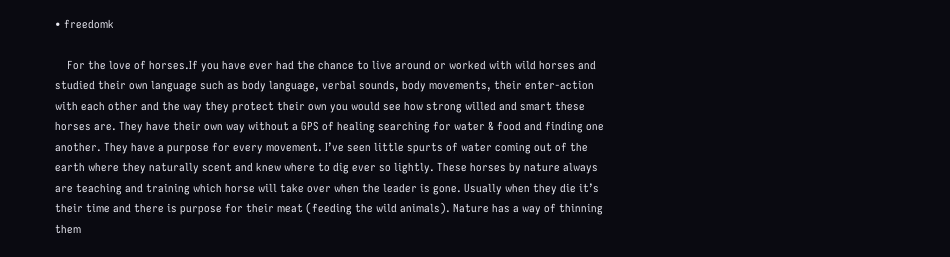• freedomk

    For the love of horses.If you have ever had the chance to live around or worked with wild horses and studied their own language such as body language, verbal sounds, body movements, their enter-action with each other and the way they protect their own you would see how strong willed and smart these horses are. They have their own way without a GPS of healing searching for water & food and finding one another. They have a purpose for every movement. I’ve seen little spurts of water coming out of the earth where they naturally scent and knew where to dig ever so lightly. These horses by nature always are teaching and training which horse will take over when the leader is gone. Usually when they die it’s their time and there is purpose for their meat (feeding the wild animals). Nature has a way of thinning them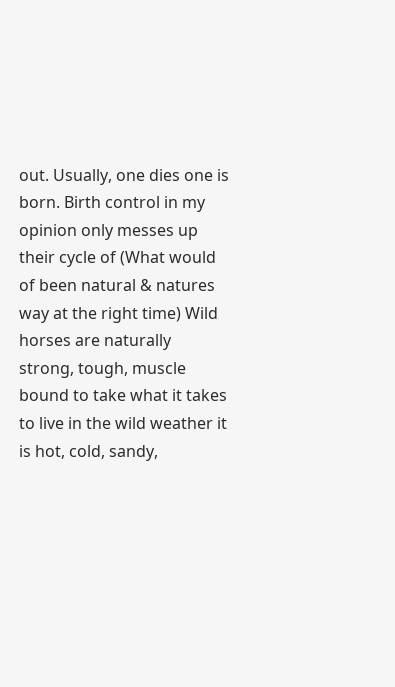out. Usually, one dies one is born. Birth control in my opinion only messes up their cycle of (What would of been natural & natures way at the right time) Wild horses are naturally strong, tough, muscle bound to take what it takes to live in the wild weather it is hot, cold, sandy,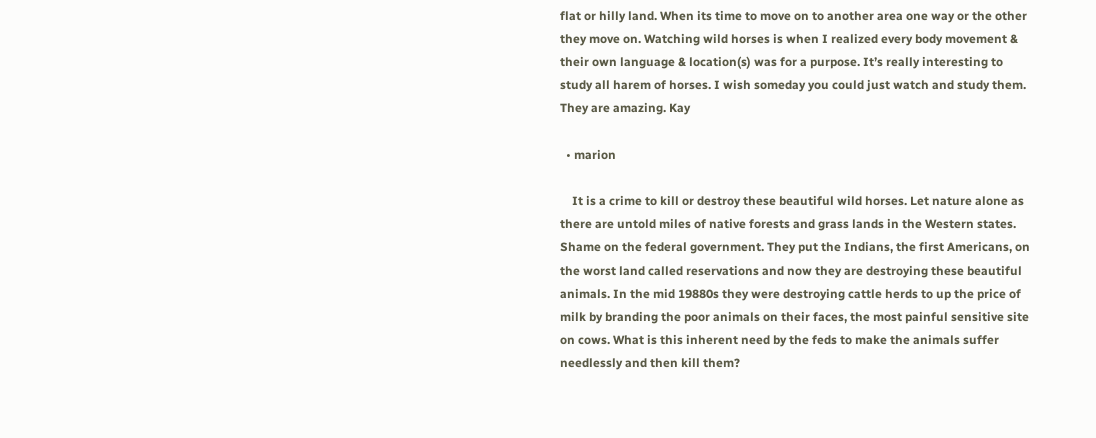flat or hilly land. When its time to move on to another area one way or the other they move on. Watching wild horses is when I realized every body movement & their own language & location(s) was for a purpose. It’s really interesting to study all harem of horses. I wish someday you could just watch and study them. They are amazing. Kay

  • marion

    It is a crime to kill or destroy these beautiful wild horses. Let nature alone as there are untold miles of native forests and grass lands in the Western states. Shame on the federal government. They put the Indians, the first Americans, on the worst land called reservations and now they are destroying these beautiful animals. In the mid 19880s they were destroying cattle herds to up the price of milk by branding the poor animals on their faces, the most painful sensitive site on cows. What is this inherent need by the feds to make the animals suffer needlessly and then kill them?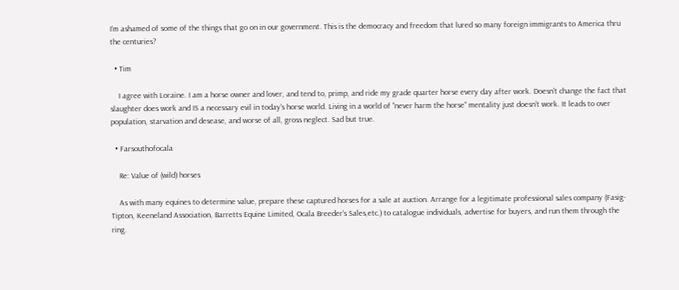I’m ashamed of some of the things that go on in our government. This is the democracy and freedom that lured so many foreign immigrants to America thru the centuries?

  • Tim

    I agree with Loraine. I am a horse owner and lover, and tend to, primp, and ride my grade quarter horse every day after work. Doesn’t change the fact that slaughter does work and IS a necessary evil in today’s horse world. Living in a world of “never harm the horse” mentality just doesn’t work. It leads to over population, starvation and desease, and worse of all, gross neglect. Sad but true.

  • Farsouthofocala

    Re: Value of (wild) horses

    As with many equines to determine value, prepare these captured horses for a sale at auction. Arrange for a legitimate professional sales company (Fasig-Tipton, Keeneland Association, Barretts Equine Limited, Ocala Breeder’s Sales,etc.) to catalogue individuals, advertise for buyers, and run them through the ring.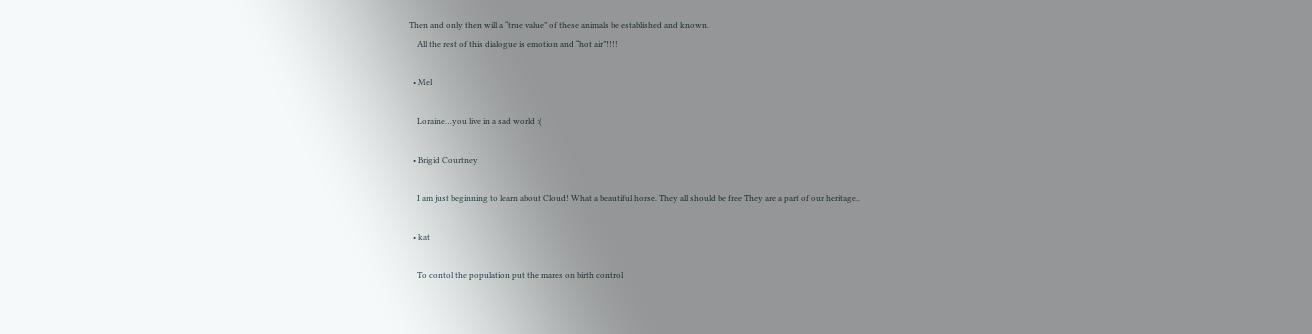Then and only then will a “true value” of these animals be established and known.
    All the rest of this dialogue is emotion and “hot air”!!!!

  • Mel

    Loraine…you live in a sad world :(

  • Brigid Courtney

    I am just beginning to learn about Cloud! What a beautiful horse. They all should be free They are a part of our heritage..

  • kat

    To contol the population put the mares on birth control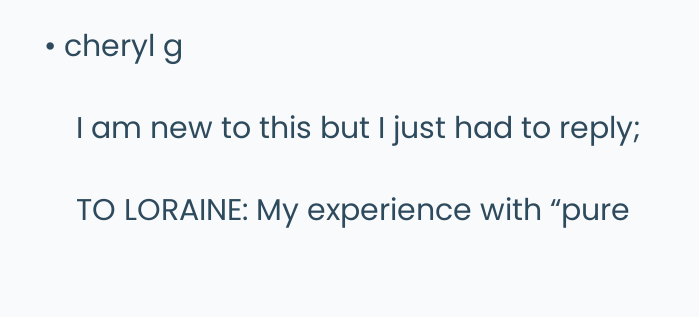• cheryl g

    I am new to this but I just had to reply;

    TO LORAINE: My experience with “pure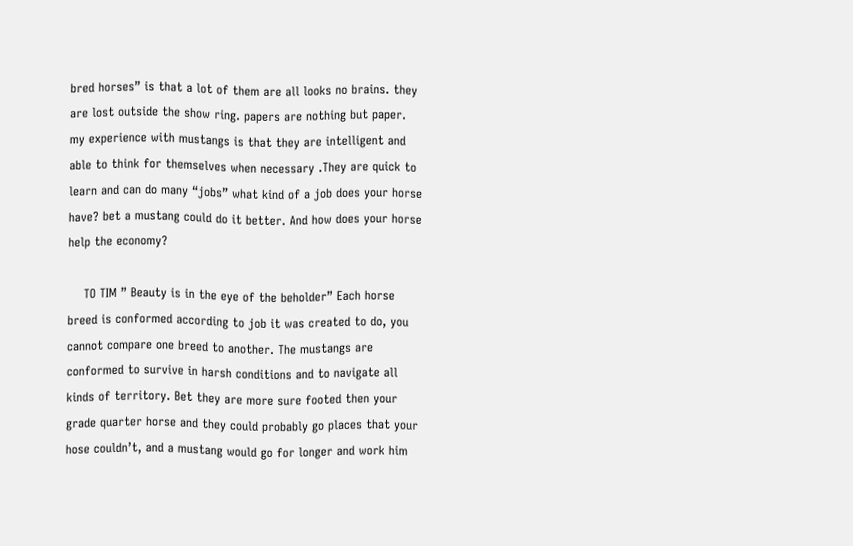bred horses” is that a lot of them are all looks no brains. they are lost outside the show ring. papers are nothing but paper. my experience with mustangs is that they are intelligent and able to think for themselves when necessary .They are quick to learn and can do many “jobs” what kind of a job does your horse have? bet a mustang could do it better. And how does your horse help the economy?

    TO TIM ” Beauty is in the eye of the beholder” Each horse breed is conformed according to job it was created to do, you cannot compare one breed to another. The mustangs are conformed to survive in harsh conditions and to navigate all kinds of territory. Bet they are more sure footed then your grade quarter horse and they could probably go places that your hose couldn’t, and a mustang would go for longer and work him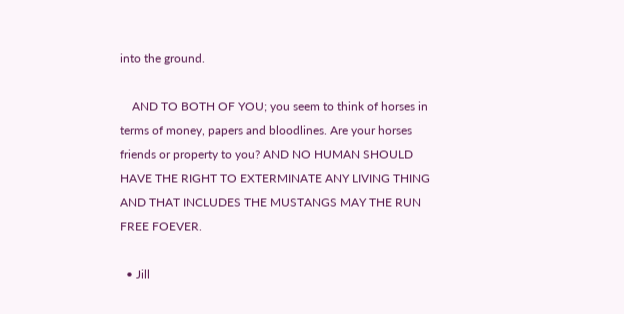into the ground.

    AND TO BOTH OF YOU; you seem to think of horses in terms of money, papers and bloodlines. Are your horses friends or property to you? AND NO HUMAN SHOULD HAVE THE RIGHT TO EXTERMINATE ANY LIVING THING AND THAT INCLUDES THE MUSTANGS MAY THE RUN FREE FOEVER.

  • Jill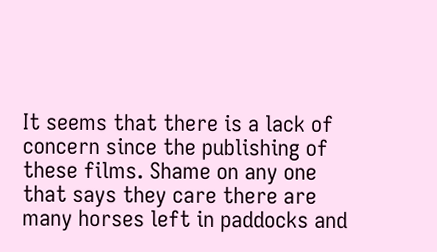It seems that there is a lack of concern since the publishing of these films. Shame on any one that says they care there are many horses left in paddocks and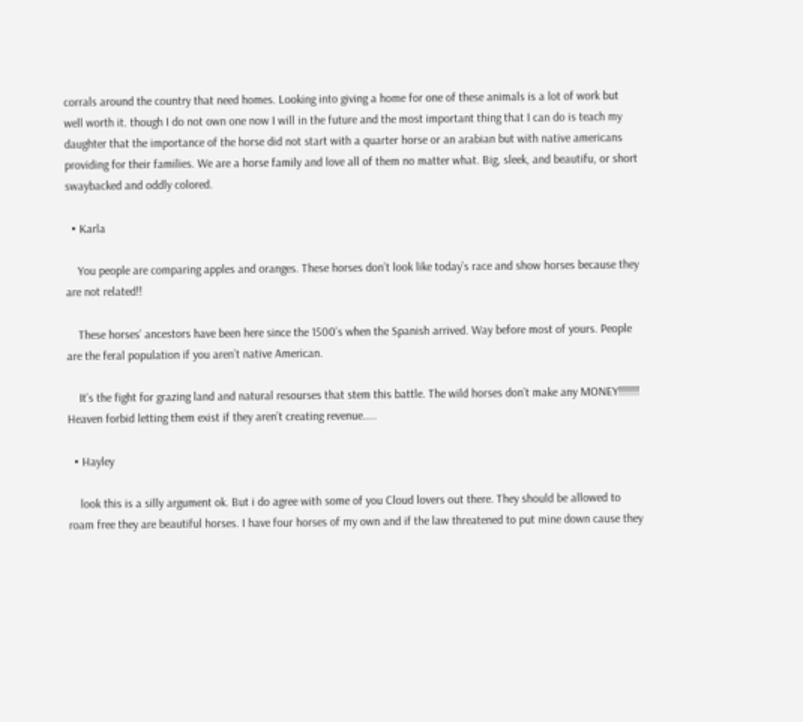corrals around the country that need homes. Looking into giving a home for one of these animals is a lot of work but well worth it. though I do not own one now I will in the future and the most important thing that I can do is teach my daughter that the importance of the horse did not start with a quarter horse or an arabian but with native americans providing for their families. We are a horse family and love all of them no matter what. Big, sleek, and beautifu, or short swaybacked and oddly colored.

  • Karla

    You people are comparing apples and oranges. These horses don’t look like today’s race and show horses because they are not related!!

    These horses’ ancestors have been here since the 1500’s when the Spanish arrived. Way before most of yours. People are the feral population if you aren’t native American.

    It’s the fight for grazing land and natural resourses that stem this battle. The wild horses don’t make any MONEY!!!!!!! Heaven forbid letting them exist if they aren’t creating revenue…..

  • Hayley

    look this is a silly argument ok. But i do agree with some of you Cloud lovers out there. They should be allowed to roam free they are beautiful horses. I have four horses of my own and if the law threatened to put mine down cause they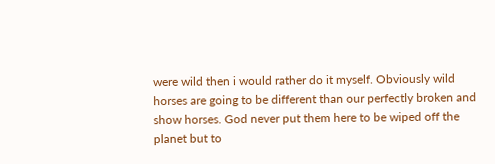were wild then i would rather do it myself. Obviously wild horses are going to be different than our perfectly broken and show horses. God never put them here to be wiped off the planet but to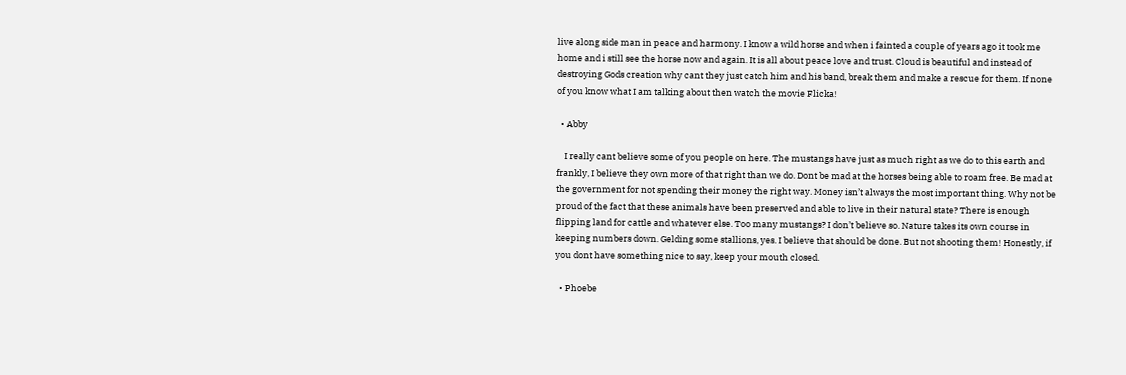live along side man in peace and harmony. I know a wild horse and when i fainted a couple of years ago it took me home and i still see the horse now and again. It is all about peace love and trust. Cloud is beautiful and instead of destroying Gods creation why cant they just catch him and his band, break them and make a rescue for them. If none of you know what I am talking about then watch the movie Flicka!

  • Abby

    I really cant believe some of you people on here. The mustangs have just as much right as we do to this earth and frankly, I believe they own more of that right than we do. Dont be mad at the horses being able to roam free. Be mad at the government for not spending their money the right way. Money isn’t always the most important thing. Why not be proud of the fact that these animals have been preserved and able to live in their natural state? There is enough flipping land for cattle and whatever else. Too many mustangs? I don’t believe so. Nature takes its own course in keeping numbers down. Gelding some stallions, yes. I believe that should be done. But not shooting them! Honestly, if you dont have something nice to say, keep your mouth closed.

  • Phoebe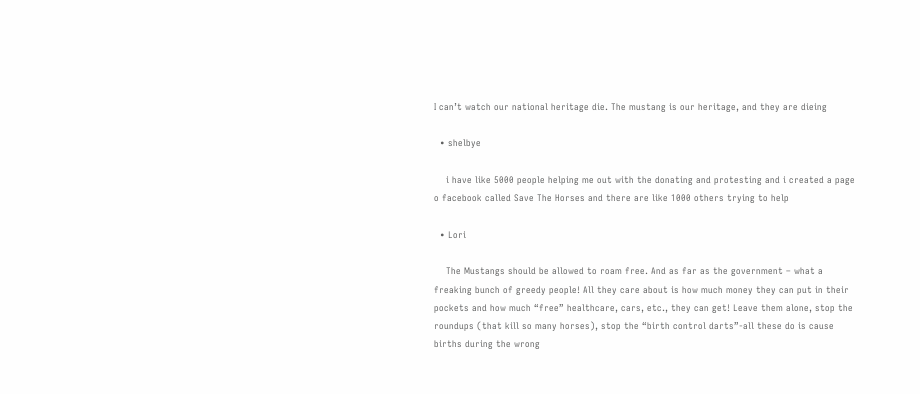I can’t watch our national heritage die. The mustang is our heritage, and they are dieing

  • shelbye

    i have like 5000 people helping me out with the donating and protesting and i created a page o facebook called Save The Horses and there are like 1000 others trying to help

  • Lori

    The Mustangs should be allowed to roam free. And as far as the government – what a freaking bunch of greedy people! All they care about is how much money they can put in their pockets and how much “free” healthcare, cars, etc., they can get! Leave them alone, stop the roundups (that kill so many horses), stop the “birth control darts”-all these do is cause births during the wrong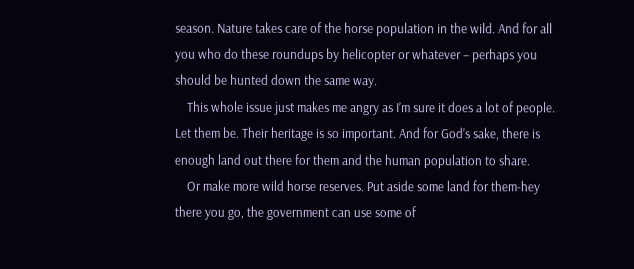season. Nature takes care of the horse population in the wild. And for all you who do these roundups by helicopter or whatever – perhaps you should be hunted down the same way.
    This whole issue just makes me angry as I’m sure it does a lot of people. Let them be. Their heritage is so important. And for God’s sake, there is enough land out there for them and the human population to share.
    Or make more wild horse reserves. Put aside some land for them-hey there you go, the government can use some of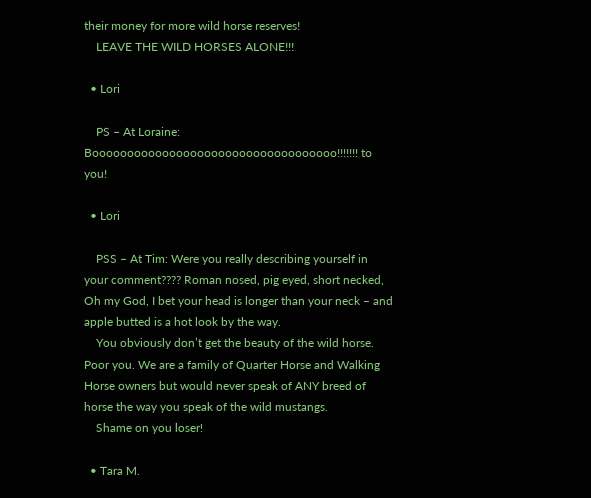their money for more wild horse reserves!
    LEAVE THE WILD HORSES ALONE!!!

  • Lori

    PS – At Loraine: Booooooooooooooooooooooooooooooooooo!!!!!!! to you!

  • Lori

    PSS – At Tim: Were you really describing yourself in your comment???? Roman nosed, pig eyed, short necked, Oh my God, I bet your head is longer than your neck – and apple butted is a hot look by the way.
    You obviously don’t get the beauty of the wild horse. Poor you. We are a family of Quarter Horse and Walking Horse owners but would never speak of ANY breed of horse the way you speak of the wild mustangs.
    Shame on you loser!

  • Tara M.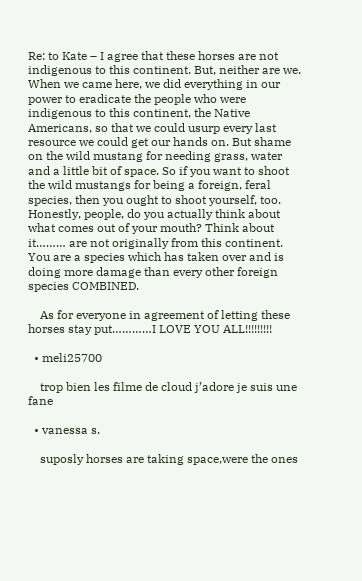Re: to Kate – I agree that these horses are not indigenous to this continent. But, neither are we. When we came here, we did everything in our power to eradicate the people who were indigenous to this continent, the Native Americans, so that we could usurp every last resource we could get our hands on. But shame on the wild mustang for needing grass, water and a little bit of space. So if you want to shoot the wild mustangs for being a foreign, feral species, then you ought to shoot yourself, too. Honestly, people, do you actually think about what comes out of your mouth? Think about it……… are not originally from this continent. You are a species which has taken over and is doing more damage than every other foreign species COMBINED.

    As for everyone in agreement of letting these horses stay put…………I LOVE YOU ALL!!!!!!!!!

  • meli25700

    trop bien les filme de cloud j’adore je suis une fane

  • vanessa s.

    suposly horses are taking space,were the ones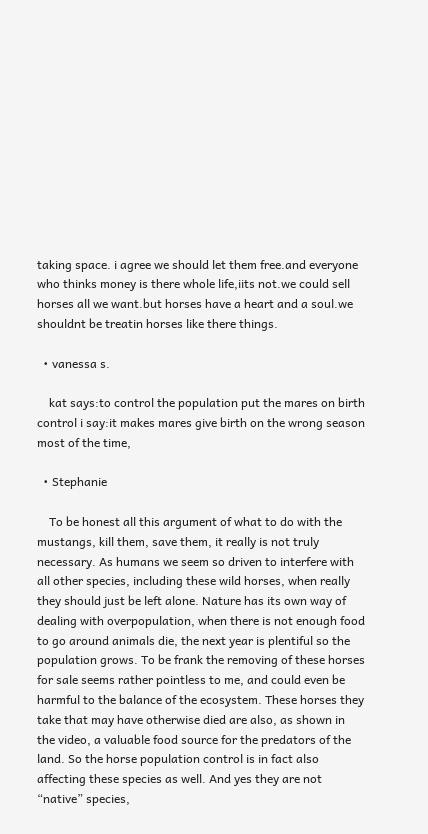taking space. i agree we should let them free.and everyone who thinks money is there whole life,iits not.we could sell horses all we want.but horses have a heart and a soul.we shouldnt be treatin horses like there things.

  • vanessa s.

    kat says:to control the population put the mares on birth control i say:it makes mares give birth on the wrong season most of the time,

  • Stephanie

    To be honest all this argument of what to do with the mustangs, kill them, save them, it really is not truly necessary. As humans we seem so driven to interfere with all other species, including these wild horses, when really they should just be left alone. Nature has its own way of dealing with overpopulation, when there is not enough food to go around animals die, the next year is plentiful so the population grows. To be frank the removing of these horses for sale seems rather pointless to me, and could even be harmful to the balance of the ecosystem. These horses they take that may have otherwise died are also, as shown in the video, a valuable food source for the predators of the land. So the horse population control is in fact also affecting these species as well. And yes they are not “native” species,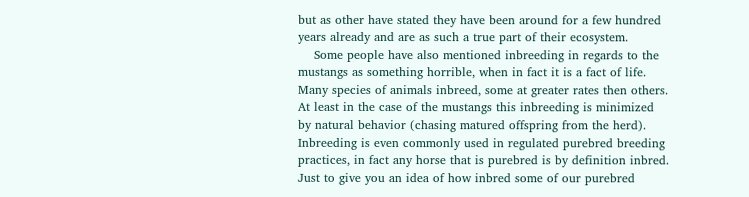but as other have stated they have been around for a few hundred years already and are as such a true part of their ecosystem.
    Some people have also mentioned inbreeding in regards to the mustangs as something horrible, when in fact it is a fact of life. Many species of animals inbreed, some at greater rates then others. At least in the case of the mustangs this inbreeding is minimized by natural behavior (chasing matured offspring from the herd). Inbreeding is even commonly used in regulated purebred breeding practices, in fact any horse that is purebred is by definition inbred. Just to give you an idea of how inbred some of our purebred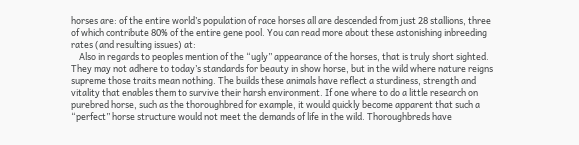horses are: of the entire world’s population of race horses all are descended from just 28 stallions, three of which contribute 80% of the entire gene pool. You can read more about these astonishing inbreeding rates (and resulting issues) at:
    Also in regards to peoples mention of the “ugly” appearance of the horses, that is truly short sighted. They may not adhere to today’s standards for beauty in show horse, but in the wild where nature reigns supreme those traits mean nothing. The builds these animals have reflect a sturdiness, strength and vitality that enables them to survive their harsh environment. If one where to do a little research on purebred horse, such as the thoroughbred for example, it would quickly become apparent that such a “perfect” horse structure would not meet the demands of life in the wild. Thoroughbreds have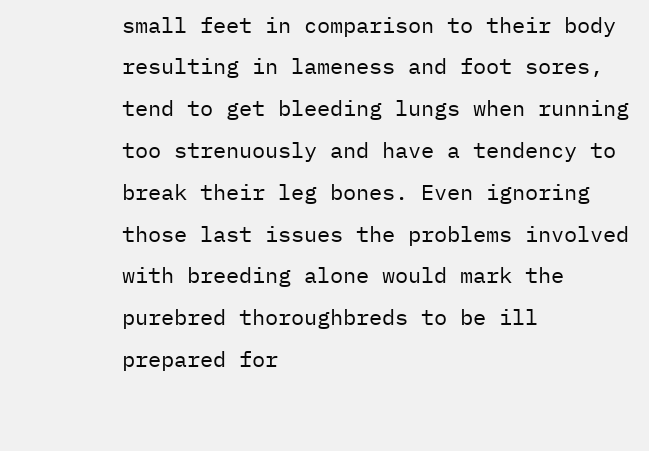small feet in comparison to their body resulting in lameness and foot sores, tend to get bleeding lungs when running too strenuously and have a tendency to break their leg bones. Even ignoring those last issues the problems involved with breeding alone would mark the purebred thoroughbreds to be ill prepared for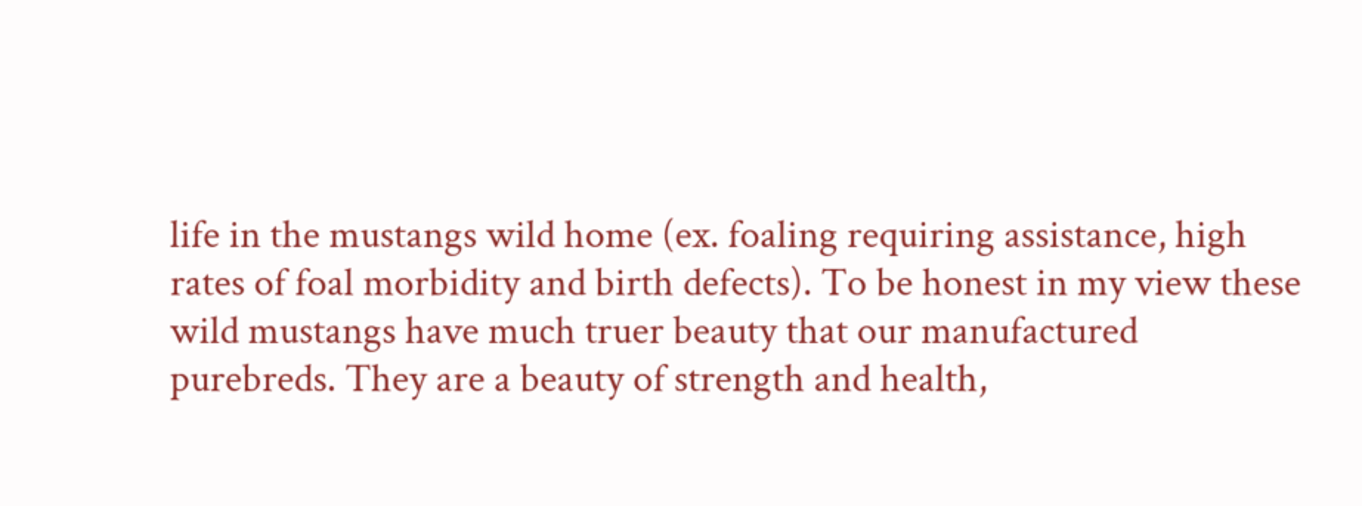life in the mustangs wild home (ex. foaling requiring assistance, high rates of foal morbidity and birth defects). To be honest in my view these wild mustangs have much truer beauty that our manufactured purebreds. They are a beauty of strength and health,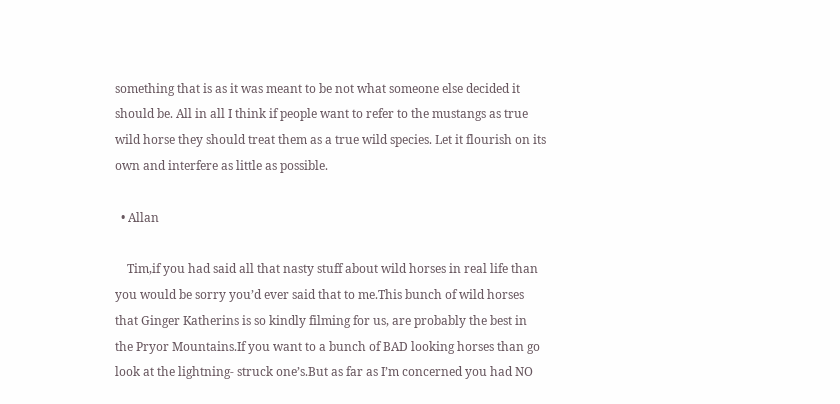something that is as it was meant to be not what someone else decided it should be. All in all I think if people want to refer to the mustangs as true wild horse they should treat them as a true wild species. Let it flourish on its own and interfere as little as possible.

  • Allan

    Tim,if you had said all that nasty stuff about wild horses in real life than you would be sorry you’d ever said that to me.This bunch of wild horses that Ginger Katherins is so kindly filming for us, are probably the best in the Pryor Mountains.If you want to a bunch of BAD looking horses than go look at the lightning- struck one’s.But as far as I’m concerned you had NO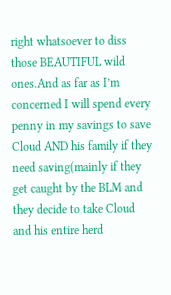right whatsoever to diss those BEAUTIFUL wild ones.And as far as I’m concerned I will spend every penny in my savings to save Cloud AND his family if they need saving(mainly if they get caught by the BLM and they decide to take Cloud and his entire herd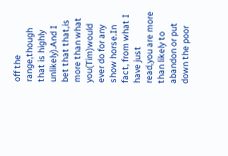off the range,though that is highly unlikely).And I bet that that,is more than what you(Tim)would ever do for any show horse.In fact, from what I have just read,you are more than likely to abandon or put down the poor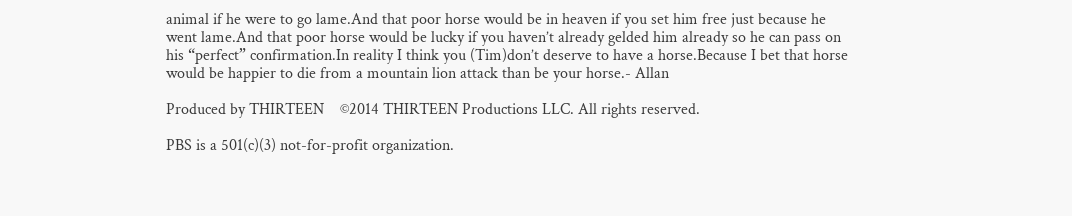animal if he were to go lame.And that poor horse would be in heaven if you set him free just because he went lame.And that poor horse would be lucky if you haven’t already gelded him already so he can pass on his “perfect” confirmation.In reality I think you (Tim)don’t deserve to have a horse.Because I bet that horse would be happier to die from a mountain lion attack than be your horse.- Allan

Produced by THIRTEEN    ©2014 THIRTEEN Productions LLC. All rights reserved.

PBS is a 501(c)(3) not-for-profit organization.